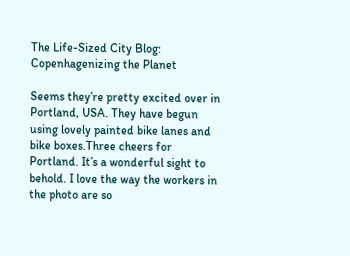The Life-Sized City Blog: Copenhagenizing the Planet

Seems they’re pretty excited over in Portland, USA. They have begun using lovely painted bike lanes and bike boxes.Three cheers for Portland. It’s a wonderful sight to behold. I love the way the workers in the photo are so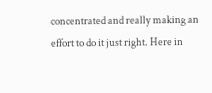concentrated and really making an effort to do it just right. Here in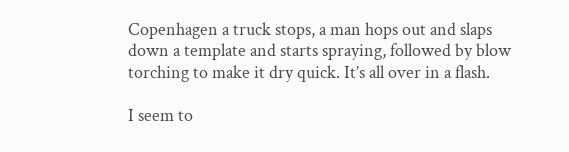Copenhagen a truck stops, a man hops out and slaps down a template and starts spraying, followed by blow torching to make it dry quick. It’s all over in a flash.

I seem to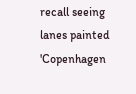recall seeing lanes painted 'Copenhagen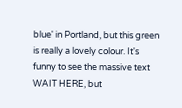blue' in Portland, but this green is really a lovely colour. It's funny to see the massive text WAIT HERE, but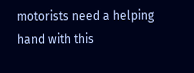motorists need a helping hand with this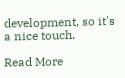development, so it's a nice touch.

Read More